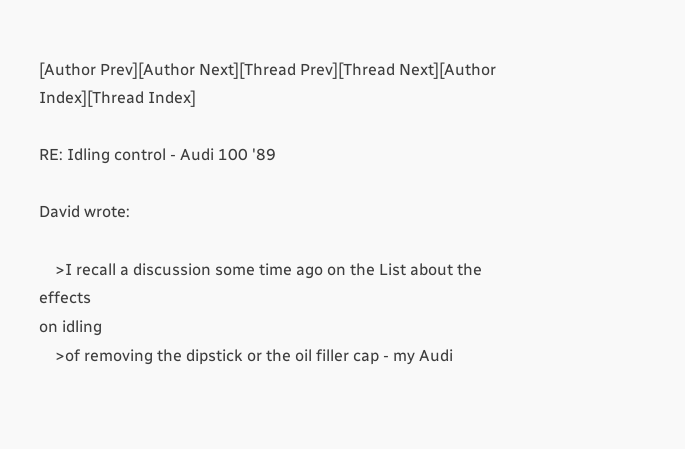[Author Prev][Author Next][Thread Prev][Thread Next][Author Index][Thread Index]

RE: Idling control - Audi 100 '89

David wrote:

    >I recall a discussion some time ago on the List about the effects
on idling
    >of removing the dipstick or the oil filler cap - my Audi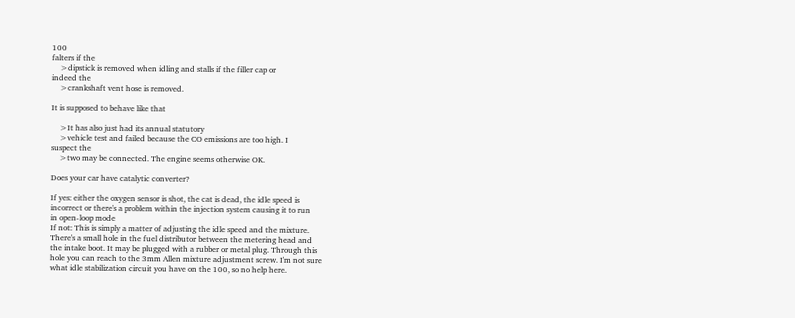100
falters if the
    >dipstick is removed when idling and stalls if the filler cap or
indeed the
    >crankshaft vent hose is removed.

It is supposed to behave like that

    >It has also just had its annual statutory
    >vehicle test and failed because the CO emissions are too high. I
suspect the
    >two may be connected. The engine seems otherwise OK.

Does your car have catalytic converter?

If yes: either the oxygen sensor is shot, the cat is dead, the idle speed is
incorrect or there's a problem within the injection system causing it to run
in open-loop mode
If not: This is simply a matter of adjusting the idle speed and the mixture.
There's a small hole in the fuel distributor between the metering head and
the intake boot. It may be plugged with a rubber or metal plug. Through this
hole you can reach to the 3mm Allen mixture adjustment screw. I'm not sure
what idle stabilization circuit you have on the 100, so no help here.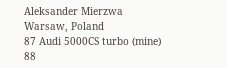Aleksander Mierzwa
Warsaw, Poland
87 Audi 5000CS turbo (mine)
88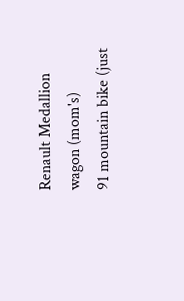Renault Medallion wagon (mom's)
91 mountain bike (just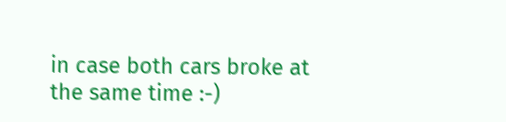in case both cars broke at the same time :-)